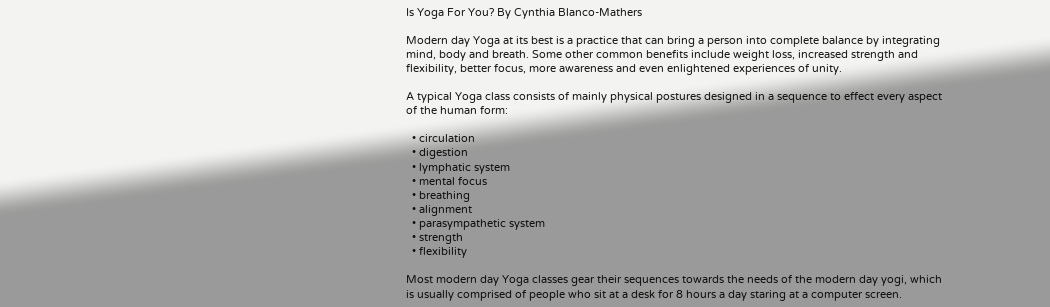Is Yoga For You? By Cynthia Blanco-Mathers

Modern day Yoga at its best is a practice that can bring a person into complete balance by integrating mind, body and breath. Some other common benefits include weight loss, increased strength and flexibility, better focus, more awareness and even enlightened experiences of unity.

A typical Yoga class consists of mainly physical postures designed in a sequence to effect every aspect of the human form:

  • circulation
  • digestion
  • lymphatic system
  • mental focus
  • breathing
  • alignment
  • parasympathetic system
  • strength
  • flexibility

Most modern day Yoga classes gear their sequences towards the needs of the modern day yogi, which is usually comprised of people who sit at a desk for 8 hours a day staring at a computer screen.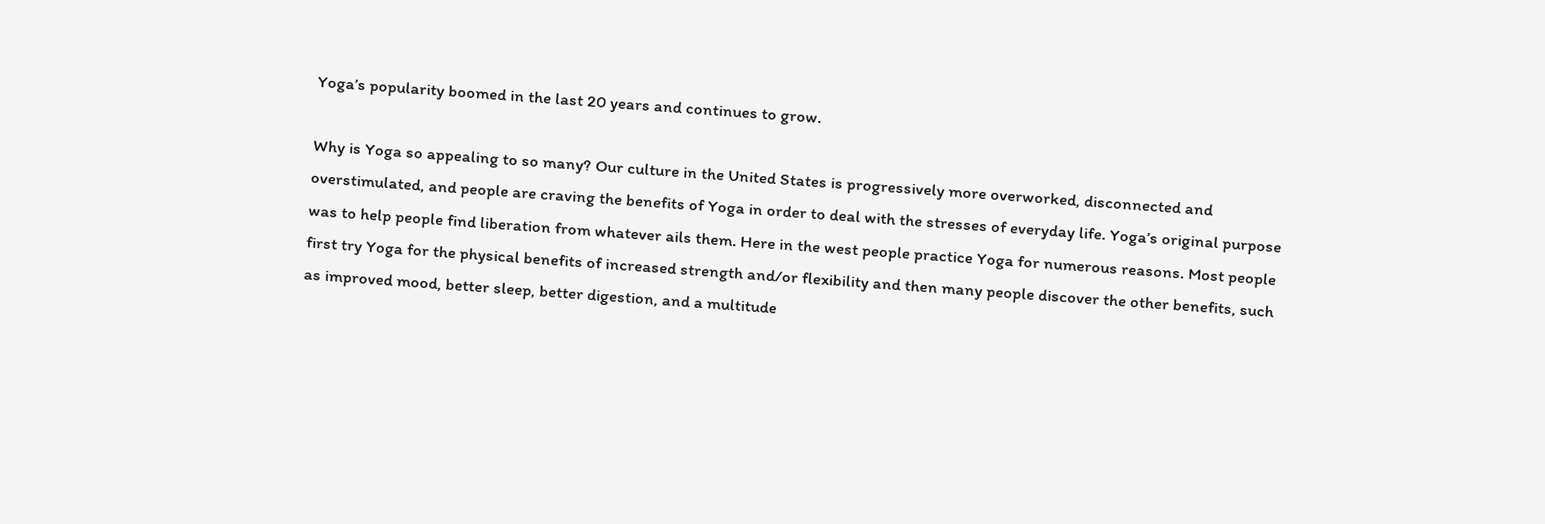Yoga’s popularity boomed in the last 20 years and continues to grow.

Why is Yoga so appealing to so many? Our culture in the United States is progressively more overworked, disconnected and overstimulated, and people are craving the benefits of Yoga in order to deal with the stresses of everyday life. Yoga’s original purpose was to help people find liberation from whatever ails them. Here in the west people practice Yoga for numerous reasons. Most people first try Yoga for the physical benefits of increased strength and/or flexibility and then many people discover the other benefits, such as improved mood, better sleep, better digestion, and a multitude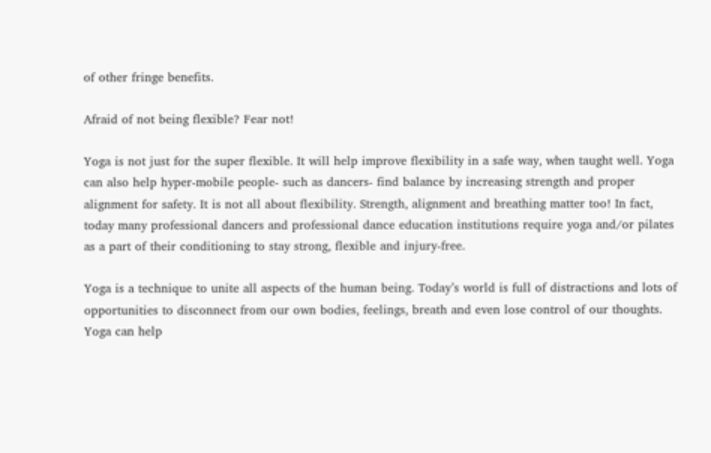of other fringe benefits.

Afraid of not being flexible? Fear not!

Yoga is not just for the super flexible. It will help improve flexibility in a safe way, when taught well. Yoga can also help hyper-mobile people- such as dancers- find balance by increasing strength and proper alignment for safety. It is not all about flexibility. Strength, alignment and breathing matter too! In fact, today many professional dancers and professional dance education institutions require yoga and/or pilates as a part of their conditioning to stay strong, flexible and injury-free.

Yoga is a technique to unite all aspects of the human being. Today’s world is full of distractions and lots of opportunities to disconnect from our own bodies, feelings, breath and even lose control of our thoughts. Yoga can help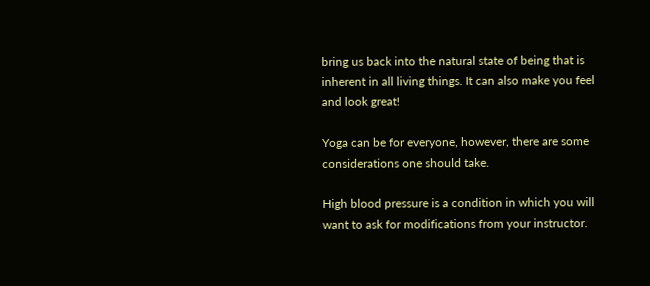bring us back into the natural state of being that is inherent in all living things. It can also make you feel and look great!

Yoga can be for everyone, however, there are some considerations one should take.

High blood pressure is a condition in which you will want to ask for modifications from your instructor.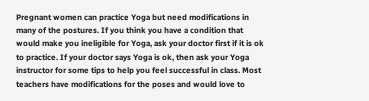Pregnant women can practice Yoga but need modifications in many of the postures. If you think you have a condition that would make you ineligible for Yoga, ask your doctor first if it is ok to practice. If your doctor says Yoga is ok, then ask your Yoga instructor for some tips to help you feel successful in class. Most teachers have modifications for the poses and would love to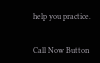help you practice.


Call Now Button